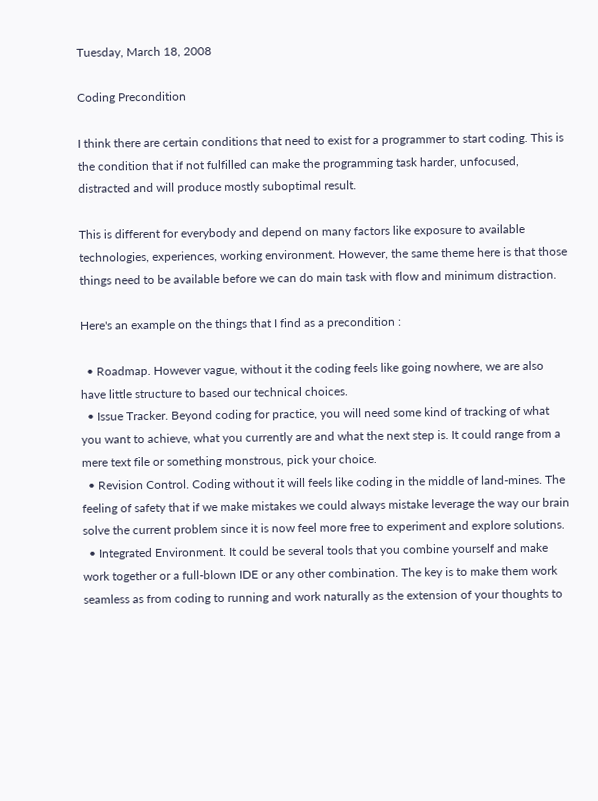Tuesday, March 18, 2008

Coding Precondition

I think there are certain conditions that need to exist for a programmer to start coding. This is the condition that if not fulfilled can make the programming task harder, unfocused, distracted and will produce mostly suboptimal result.

This is different for everybody and depend on many factors like exposure to available technologies, experiences, working environment. However, the same theme here is that those things need to be available before we can do main task with flow and minimum distraction.

Here's an example on the things that I find as a precondition :

  • Roadmap. However vague, without it the coding feels like going nowhere, we are also have little structure to based our technical choices.
  • Issue Tracker. Beyond coding for practice, you will need some kind of tracking of what you want to achieve, what you currently are and what the next step is. It could range from a mere text file or something monstrous, pick your choice.
  • Revision Control. Coding without it will feels like coding in the middle of land-mines. The feeling of safety that if we make mistakes we could always mistake leverage the way our brain solve the current problem since it is now feel more free to experiment and explore solutions.
  • Integrated Environment. It could be several tools that you combine yourself and make work together or a full-blown IDE or any other combination. The key is to make them work seamless as from coding to running and work naturally as the extension of your thoughts to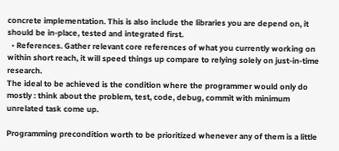concrete implementation. This is also include the libraries you are depend on, it should be in-place, tested and integrated first.
  • References. Gather relevant core references of what you currently working on within short reach, it will speed things up compare to relying solely on just-in-time research.
The ideal to be achieved is the condition where the programmer would only do mostly : think about the problem, test, code, debug, commit with minimum unrelated task come up.

Programming precondition worth to be prioritized whenever any of them is a little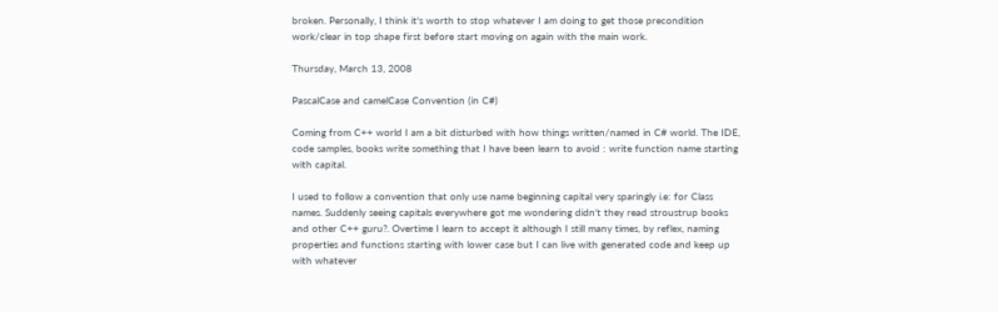broken. Personally, I think it's worth to stop whatever I am doing to get those precondition work/clear in top shape first before start moving on again with the main work.

Thursday, March 13, 2008

PascalCase and camelCase Convention (in C#)

Coming from C++ world I am a bit disturbed with how things written/named in C# world. The IDE, code samples, books write something that I have been learn to avoid : write function name starting with capital.

I used to follow a convention that only use name beginning capital very sparingly i.e: for Class names. Suddenly seeing capitals everywhere got me wondering didn't they read stroustrup books and other C++ guru?. Overtime I learn to accept it although I still many times, by reflex, naming properties and functions starting with lower case but I can live with generated code and keep up with whatever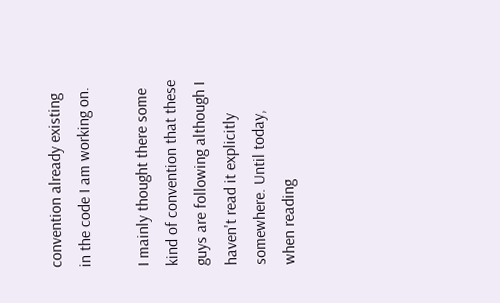convention already existing in the code I am working on.

I mainly thought there some kind of convention that these guys are following although I haven't read it explicitly somewhere. Until today, when reading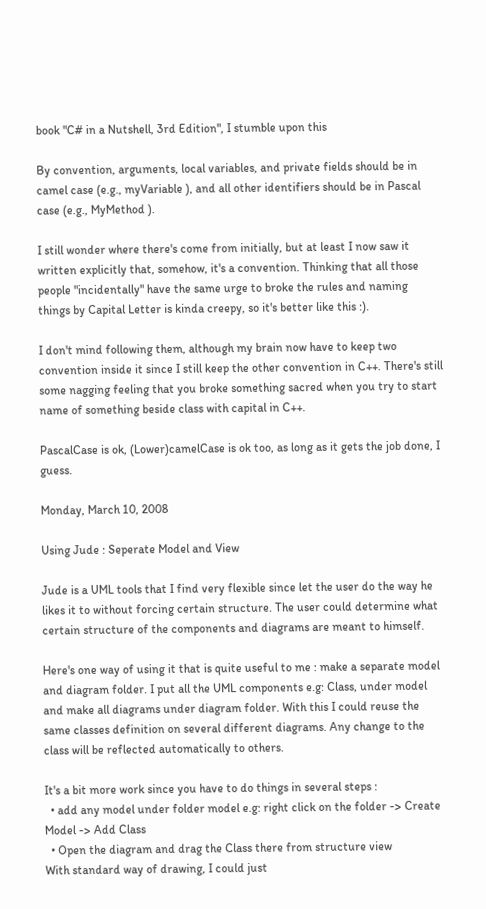book "C# in a Nutshell, 3rd Edition", I stumble upon this

By convention, arguments, local variables, and private fields should be in camel case (e.g., myVariable ), and all other identifiers should be in Pascal case (e.g., MyMethod ).

I still wonder where there's come from initially, but at least I now saw it written explicitly that, somehow, it's a convention. Thinking that all those people "incidentally" have the same urge to broke the rules and naming things by Capital Letter is kinda creepy, so it's better like this :).

I don't mind following them, although my brain now have to keep two convention inside it since I still keep the other convention in C++. There's still some nagging feeling that you broke something sacred when you try to start name of something beside class with capital in C++.

PascalCase is ok, (Lower)camelCase is ok too, as long as it gets the job done, I guess.

Monday, March 10, 2008

Using Jude : Seperate Model and View

Jude is a UML tools that I find very flexible since let the user do the way he likes it to without forcing certain structure. The user could determine what certain structure of the components and diagrams are meant to himself.

Here's one way of using it that is quite useful to me : make a separate model and diagram folder. I put all the UML components e.g: Class, under model and make all diagrams under diagram folder. With this I could reuse the same classes definition on several different diagrams. Any change to the class will be reflected automatically to others.

It's a bit more work since you have to do things in several steps :
  • add any model under folder model e.g: right click on the folder -> Create Model -> Add Class
  • Open the diagram and drag the Class there from structure view
With standard way of drawing, I could just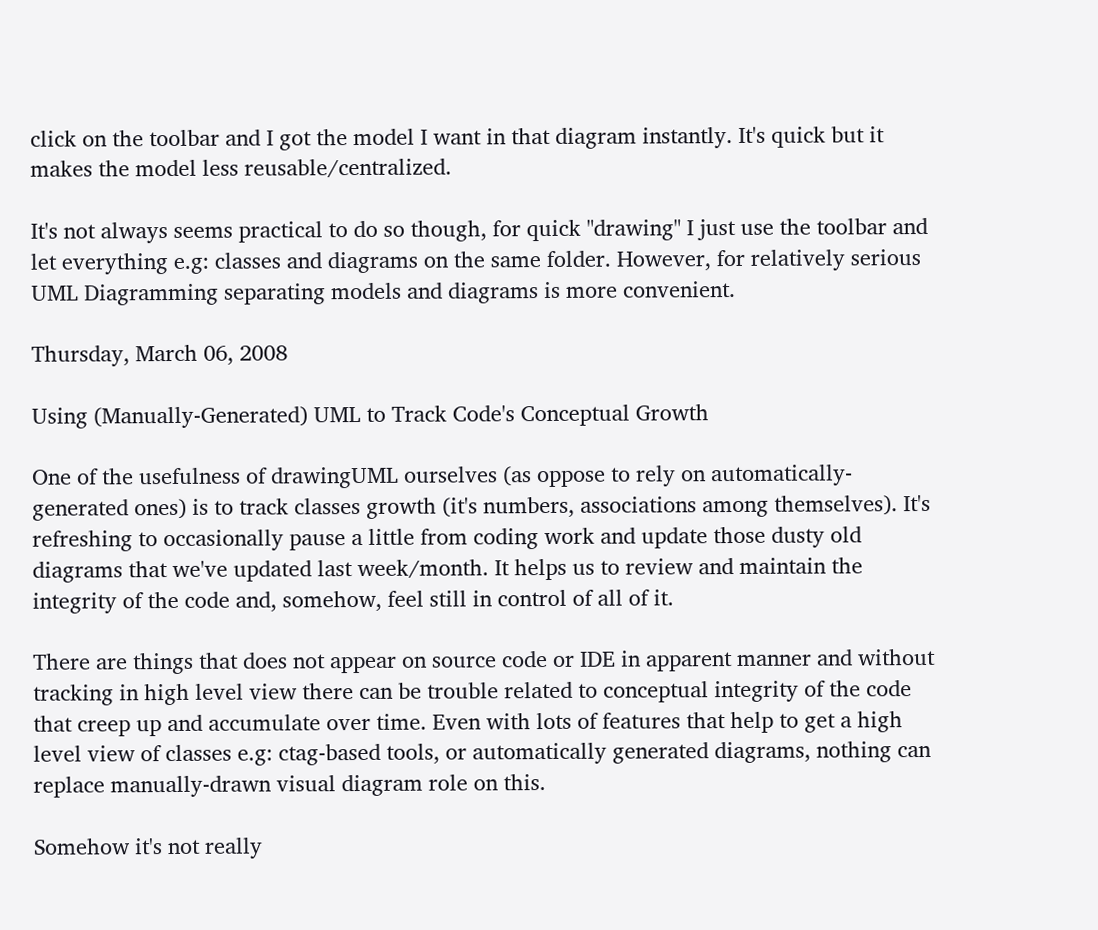click on the toolbar and I got the model I want in that diagram instantly. It's quick but it makes the model less reusable/centralized.

It's not always seems practical to do so though, for quick "drawing" I just use the toolbar and let everything e.g: classes and diagrams on the same folder. However, for relatively serious UML Diagramming separating models and diagrams is more convenient.

Thursday, March 06, 2008

Using (Manually-Generated) UML to Track Code's Conceptual Growth

One of the usefulness of drawingUML ourselves (as oppose to rely on automatically-generated ones) is to track classes growth (it's numbers, associations among themselves). It's refreshing to occasionally pause a little from coding work and update those dusty old diagrams that we've updated last week/month. It helps us to review and maintain the integrity of the code and, somehow, feel still in control of all of it.

There are things that does not appear on source code or IDE in apparent manner and without tracking in high level view there can be trouble related to conceptual integrity of the code that creep up and accumulate over time. Even with lots of features that help to get a high level view of classes e.g: ctag-based tools, or automatically generated diagrams, nothing can replace manually-drawn visual diagram role on this.

Somehow it's not really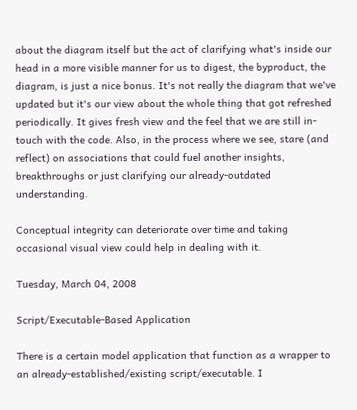about the diagram itself but the act of clarifying what's inside our head in a more visible manner for us to digest, the byproduct, the diagram, is just a nice bonus. It's not really the diagram that we've updated but it's our view about the whole thing that got refreshed periodically. It gives fresh view and the feel that we are still in-touch with the code. Also, in the process where we see, stare (and reflect) on associations that could fuel another insights, breakthroughs or just clarifying our already-outdated understanding.

Conceptual integrity can deteriorate over time and taking occasional visual view could help in dealing with it.

Tuesday, March 04, 2008

Script/Executable-Based Application

There is a certain model application that function as a wrapper to an already-established/existing script/executable. I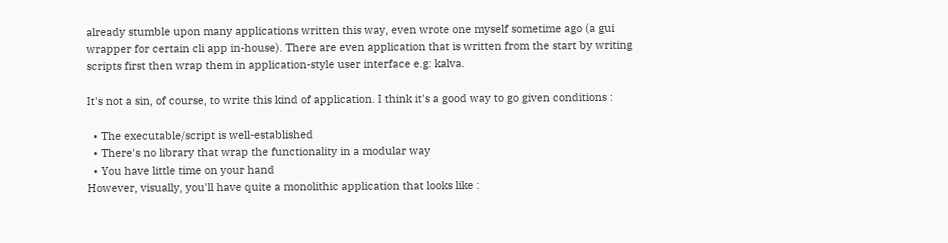already stumble upon many applications written this way, even wrote one myself sometime ago (a gui wrapper for certain cli app in-house). There are even application that is written from the start by writing scripts first then wrap them in application-style user interface e.g: kalva.

It's not a sin, of course, to write this kind of application. I think it's a good way to go given conditions :

  • The executable/script is well-established
  • There's no library that wrap the functionality in a modular way
  • You have little time on your hand
However, visually, you'll have quite a monolithic application that looks like :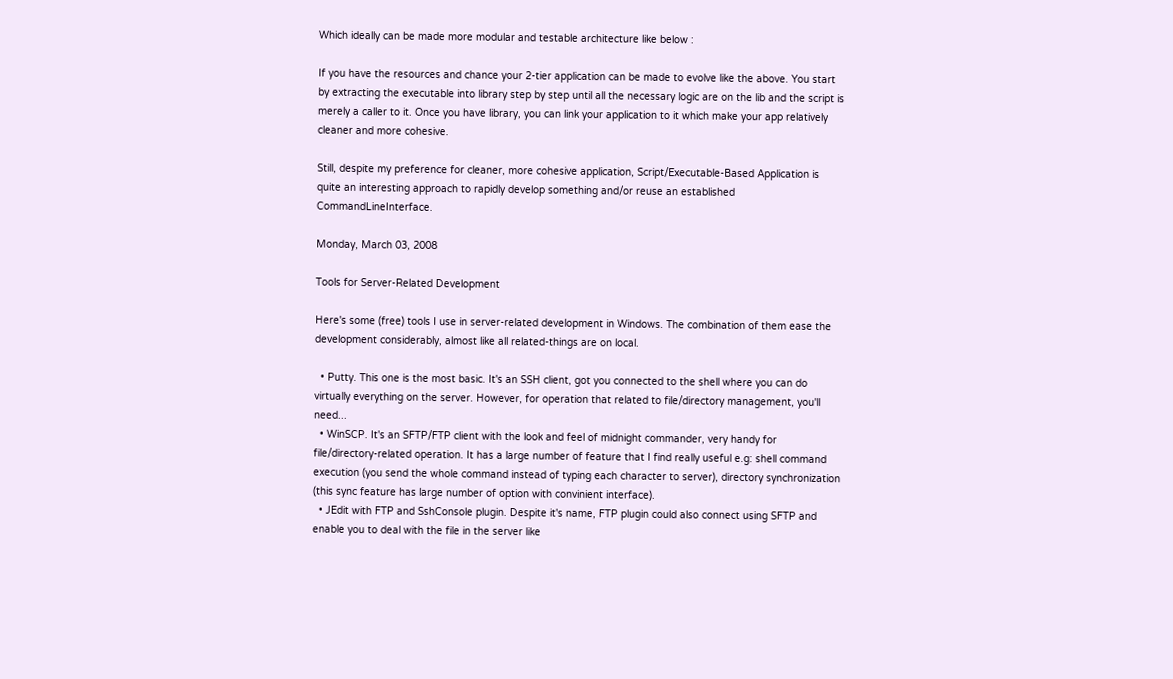Which ideally can be made more modular and testable architecture like below :

If you have the resources and chance your 2-tier application can be made to evolve like the above. You start by extracting the executable into library step by step until all the necessary logic are on the lib and the script is merely a caller to it. Once you have library, you can link your application to it which make your app relatively cleaner and more cohesive.

Still, despite my preference for cleaner, more cohesive application, Script/Executable-Based Application is quite an interesting approach to rapidly develop something and/or reuse an established CommandLineInterface.

Monday, March 03, 2008

Tools for Server-Related Development

Here's some (free) tools I use in server-related development in Windows. The combination of them ease the development considerably, almost like all related-things are on local.

  • Putty. This one is the most basic. It's an SSH client, got you connected to the shell where you can do virtually everything on the server. However, for operation that related to file/directory management, you'll need...
  • WinSCP. It's an SFTP/FTP client with the look and feel of midnight commander, very handy for file/directory-related operation. It has a large number of feature that I find really useful e.g: shell command execution (you send the whole command instead of typing each character to server), directory synchronization (this sync feature has large number of option with convinient interface).
  • JEdit with FTP and SshConsole plugin. Despite it's name, FTP plugin could also connect using SFTP and enable you to deal with the file in the server like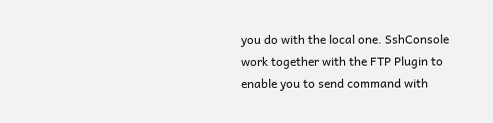you do with the local one. SshConsole work together with the FTP Plugin to enable you to send command with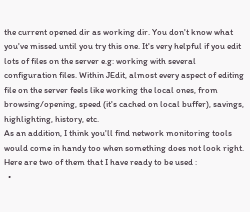the current opened dir as working dir. You don't know what you've missed until you try this one. It's very helpful if you edit lots of files on the server e.g: working with several configuration files. Within JEdit, almost every aspect of editing file on the server feels like working the local ones, from browsing/opening, speed (it's cached on local buffer), savings, highlighting, history, etc.
As an addition, I think you'll find network monitoring tools would come in handy too when something does not look right. Here are two of them that I have ready to be used :
  •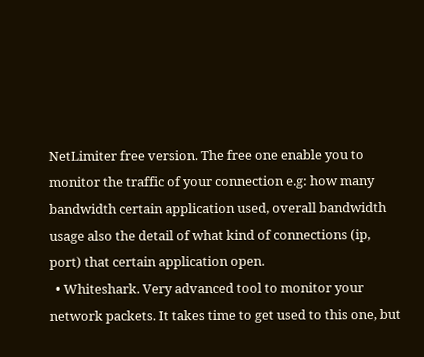NetLimiter free version. The free one enable you to monitor the traffic of your connection e.g: how many bandwidth certain application used, overall bandwidth usage also the detail of what kind of connections (ip, port) that certain application open.
  • Whiteshark. Very advanced tool to monitor your network packets. It takes time to get used to this one, but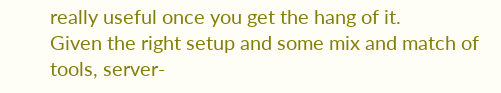really useful once you get the hang of it.
Given the right setup and some mix and match of tools, server-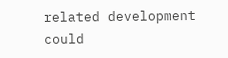related development could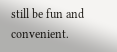still be fun and convenient.